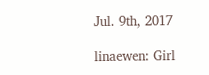Jul. 9th, 2017

linaewen: Girl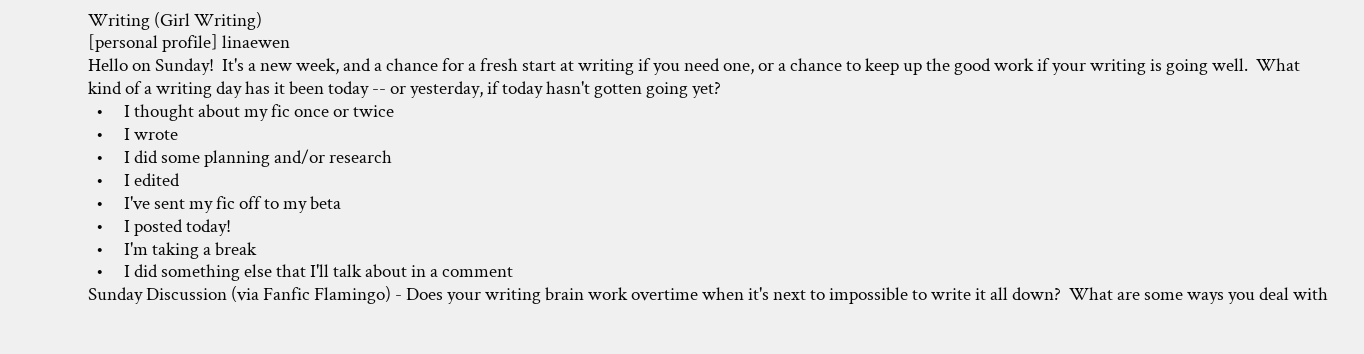Writing (Girl Writing)
[personal profile] linaewen
Hello on Sunday!  It's a new week, and a chance for a fresh start at writing if you need one, or a chance to keep up the good work if your writing is going well.  What kind of a writing day has it been today -- or yesterday, if today hasn't gotten going yet?
  •     I thought about my fic once or twice
  •     I wrote
  •     I did some planning and/or research
  •     I edited
  •     I've sent my fic off to my beta
  •     I posted today!
  •     I'm taking a break
  •     I did something else that I'll talk about in a comment
Sunday Discussion (via Fanfic Flamingo) - Does your writing brain work overtime when it's next to impossible to write it all down?  What are some ways you deal with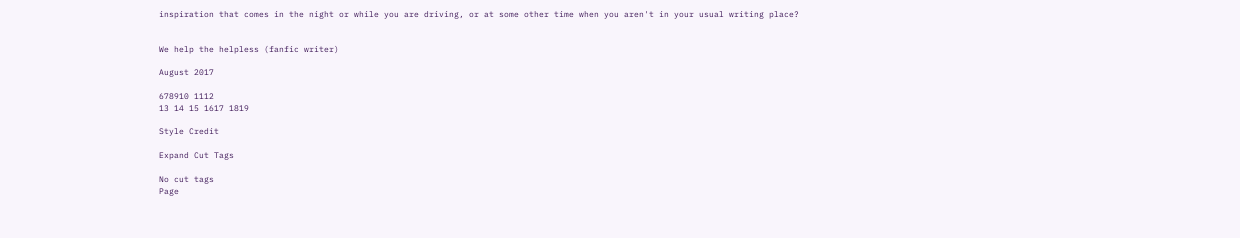inspiration that comes in the night or while you are driving, or at some other time when you aren't in your usual writing place?


We help the helpless (fanfic writer)

August 2017

678910 1112
13 14 15 1617 1819

Style Credit

Expand Cut Tags

No cut tags
Page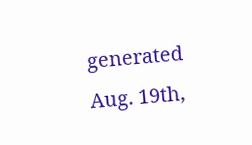generated Aug. 19th,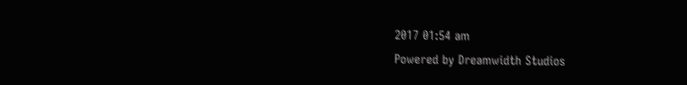2017 01:54 am
Powered by Dreamwidth Studios